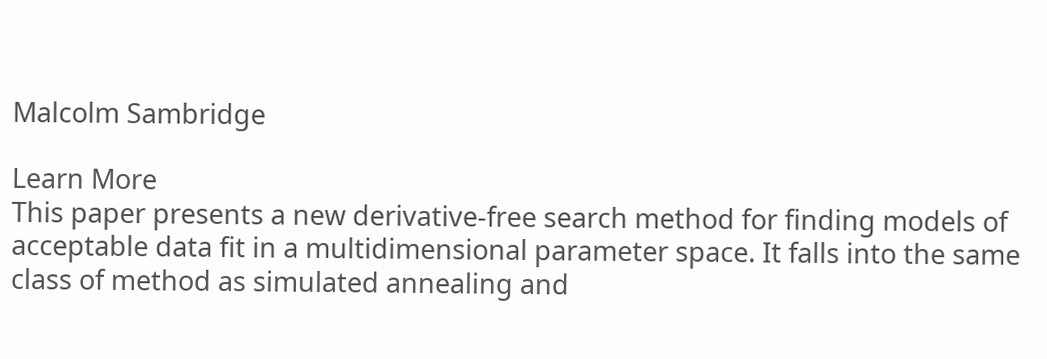Malcolm Sambridge

Learn More
This paper presents a new derivative-free search method for finding models of acceptable data fit in a multidimensional parameter space. It falls into the same class of method as simulated annealing and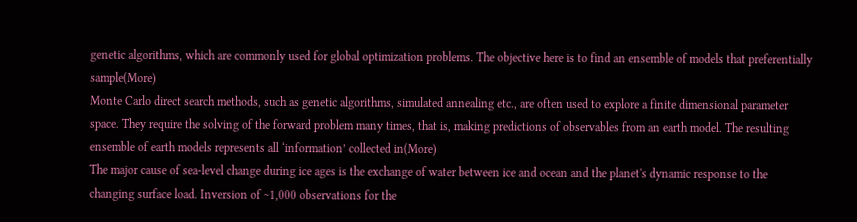genetic algorithms, which are commonly used for global optimization problems. The objective here is to find an ensemble of models that preferentially sample(More)
Monte Carlo direct search methods, such as genetic algorithms, simulated annealing etc., are often used to explore a finite dimensional parameter space. They require the solving of the forward problem many times, that is, making predictions of observables from an earth model. The resulting ensemble of earth models represents all ‘information’ collected in(More)
The major cause of sea-level change during ice ages is the exchange of water between ice and ocean and the planet's dynamic response to the changing surface load. Inversion of ∼1,000 observations for the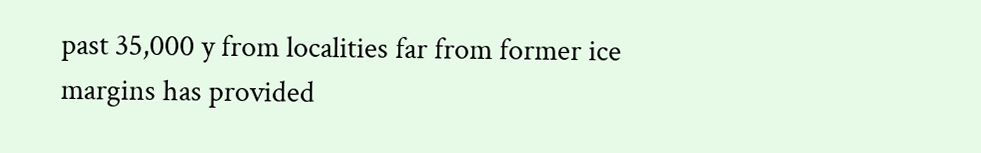past 35,000 y from localities far from former ice margins has provided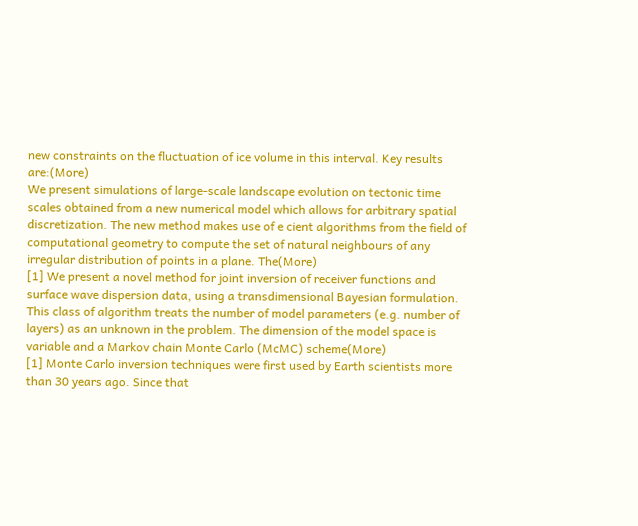new constraints on the fluctuation of ice volume in this interval. Key results are:(More)
We present simulations of large-scale landscape evolution on tectonic time scales obtained from a new numerical model which allows for arbitrary spatial discretization. The new method makes use of e cient algorithms from the field of computational geometry to compute the set of natural neighbours of any irregular distribution of points in a plane. The(More)
[1] We present a novel method for joint inversion of receiver functions and surface wave dispersion data, using a transdimensional Bayesian formulation. This class of algorithm treats the number of model parameters (e.g. number of layers) as an unknown in the problem. The dimension of the model space is variable and a Markov chain Monte Carlo (McMC) scheme(More)
[1] Monte Carlo inversion techniques were first used by Earth scientists more than 30 years ago. Since that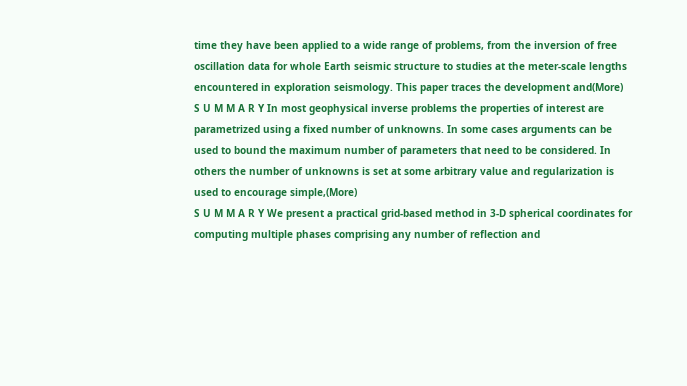time they have been applied to a wide range of problems, from the inversion of free oscillation data for whole Earth seismic structure to studies at the meter-scale lengths encountered in exploration seismology. This paper traces the development and(More)
S U M M A R Y In most geophysical inverse problems the properties of interest are parametrized using a fixed number of unknowns. In some cases arguments can be used to bound the maximum number of parameters that need to be considered. In others the number of unknowns is set at some arbitrary value and regularization is used to encourage simple,(More)
S U M M A R Y We present a practical grid-based method in 3-D spherical coordinates for computing multiple phases comprising any number of reflection and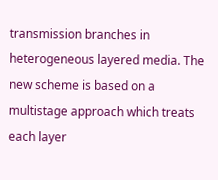transmission branches in heterogeneous layered media. The new scheme is based on a multistage approach which treats each layer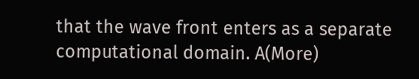that the wave front enters as a separate computational domain. A(More)